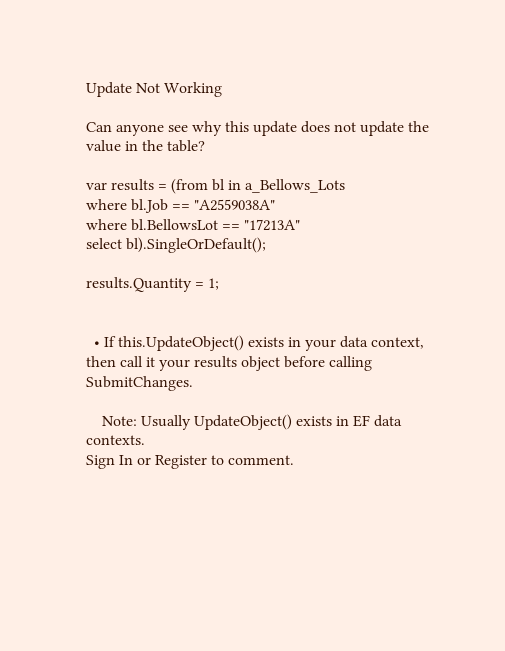Update Not Working

Can anyone see why this update does not update the value in the table?

var results = (from bl in a_Bellows_Lots
where bl.Job == "A2559038A"
where bl.BellowsLot == "17213A"
select bl).SingleOrDefault();

results.Quantity = 1;


  • If this.UpdateObject() exists in your data context, then call it your results object before calling SubmitChanges.

    Note: Usually UpdateObject() exists in EF data contexts.
Sign In or Register to comment.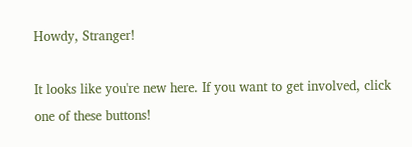Howdy, Stranger!

It looks like you're new here. If you want to get involved, click one of these buttons!